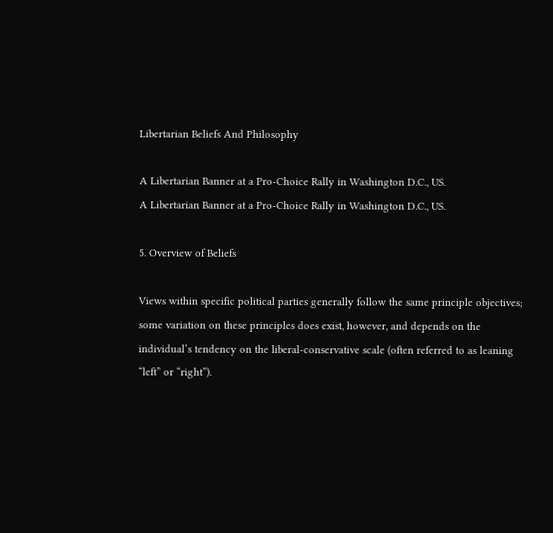Libertarian Beliefs And Philosophy

A Libertarian Banner at a Pro-Choice Rally in Washington D.C., US.
A Libertarian Banner at a Pro-Choice Rally in Washington D.C., US.

5. Overview of Beliefs

Views within specific political parties generally follow the same principle objectives; some variation on these principles does exist, however, and depends on the individual’s tendency on the liberal-conservative scale (often referred to as leaning “left” or “right”).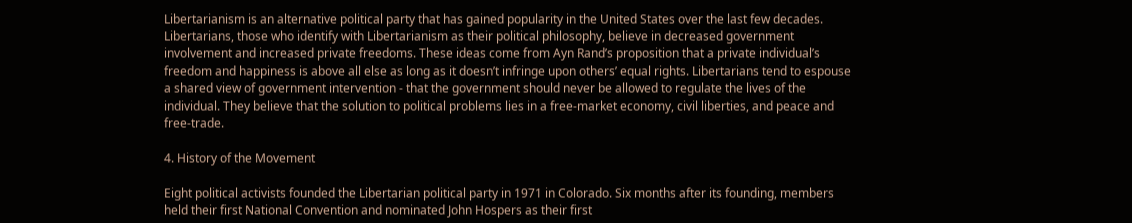Libertarianism is an alternative political party that has gained popularity in the United States over the last few decades. Libertarians, those who identify with Libertarianism as their political philosophy, believe in decreased government involvement and increased private freedoms. These ideas come from Ayn Rand’s proposition that a private individual’s freedom and happiness is above all else as long as it doesn’t infringe upon others’ equal rights. Libertarians tend to espouse a shared view of government intervention - that the government should never be allowed to regulate the lives of the individual. They believe that the solution to political problems lies in a free-market economy, civil liberties, and peace and free-trade.

4. History of the Movement

Eight political activists founded the Libertarian political party in 1971 in Colorado. Six months after its founding, members held their first National Convention and nominated John Hospers as their first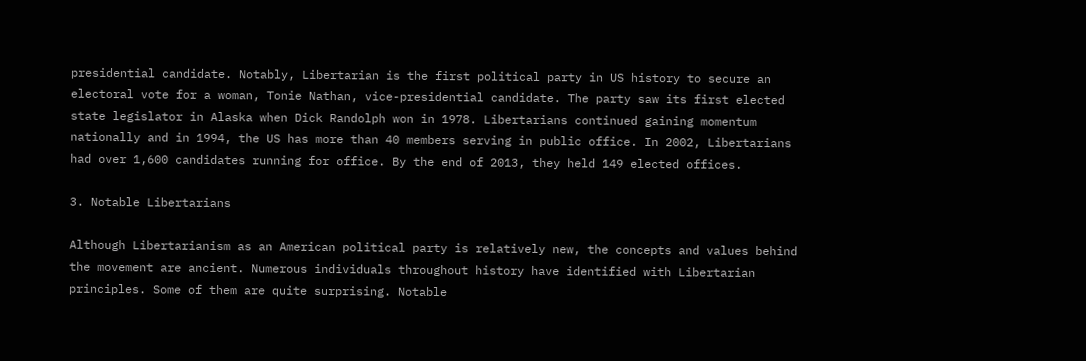presidential candidate. Notably, Libertarian is the first political party in US history to secure an electoral vote for a woman, Tonie Nathan, vice-presidential candidate. The party saw its first elected state legislator in Alaska when Dick Randolph won in 1978. Libertarians continued gaining momentum nationally and in 1994, the US has more than 40 members serving in public office. In 2002, Libertarians had over 1,600 candidates running for office. By the end of 2013, they held 149 elected offices.

3. Notable Libertarians

Although Libertarianism as an American political party is relatively new, the concepts and values behind the movement are ancient. Numerous individuals throughout history have identified with Libertarian principles. Some of them are quite surprising. Notable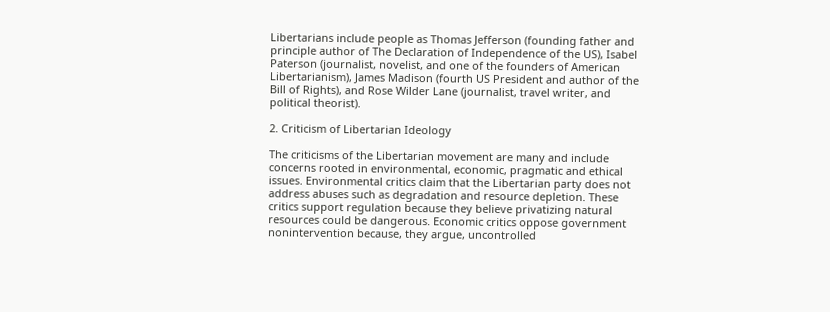Libertarians include people as Thomas Jefferson (founding father and principle author of The Declaration of Independence of the US), Isabel Paterson (journalist, novelist, and one of the founders of American Libertarianism), James Madison (fourth US President and author of the Bill of Rights), and Rose Wilder Lane (journalist, travel writer, and political theorist).

2. Criticism of Libertarian Ideology

The criticisms of the Libertarian movement are many and include concerns rooted in environmental, economic, pragmatic and ethical issues. Environmental critics claim that the Libertarian party does not address abuses such as degradation and resource depletion. These critics support regulation because they believe privatizing natural resources could be dangerous. Economic critics oppose government nonintervention because, they argue, uncontrolled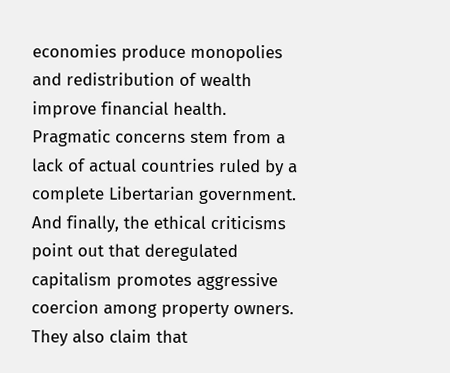economies produce monopolies and redistribution of wealth improve financial health. Pragmatic concerns stem from a lack of actual countries ruled by a complete Libertarian government. And finally, the ethical criticisms point out that deregulated capitalism promotes aggressive coercion among property owners. They also claim that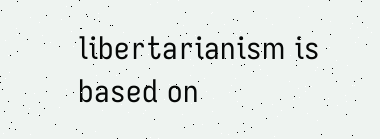libertarianism is based on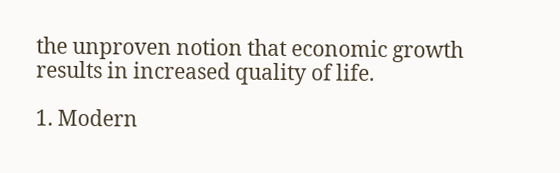the unproven notion that economic growth results in increased quality of life.

1. Modern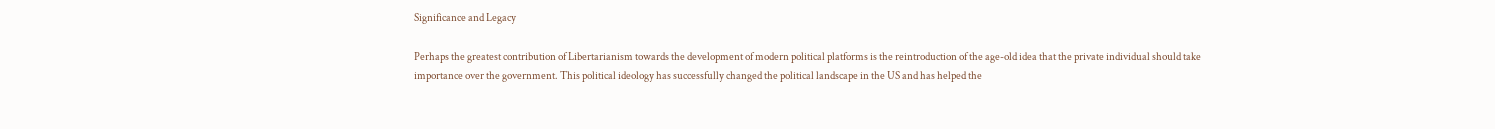Significance and Legacy

Perhaps the greatest contribution of Libertarianism towards the development of modern political platforms is the reintroduction of the age-old idea that the private individual should take importance over the government. This political ideology has successfully changed the political landscape in the US and has helped the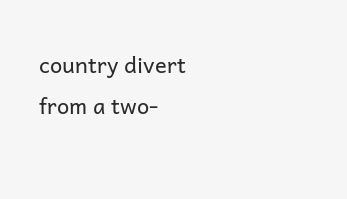country divert from a two-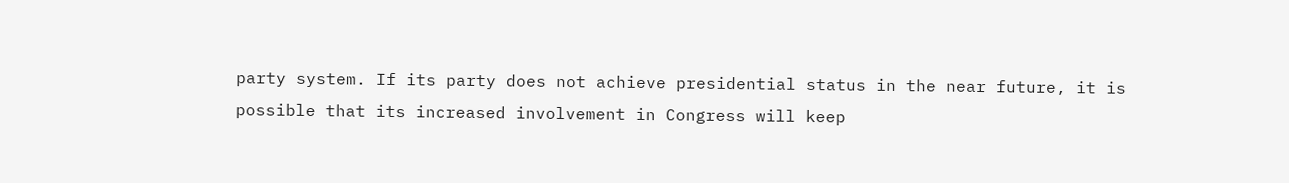party system. If its party does not achieve presidential status in the near future, it is possible that its increased involvement in Congress will keep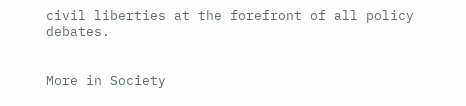civil liberties at the forefront of all policy debates.


More in Society